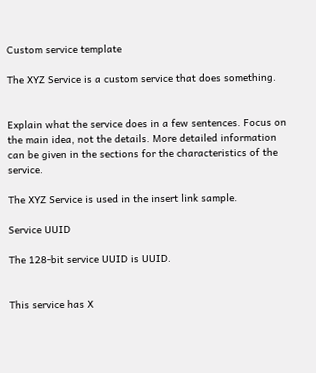Custom service template

The XYZ Service is a custom service that does something.


Explain what the service does in a few sentences. Focus on the main idea, not the details. More detailed information can be given in the sections for the characteristics of the service.

The XYZ Service is used in the insert link sample.

Service UUID

The 128-bit service UUID is UUID.


This service has X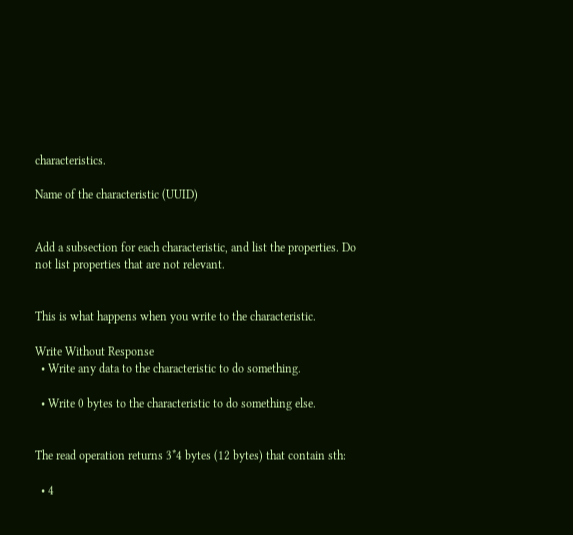characteristics.

Name of the characteristic (UUID)


Add a subsection for each characteristic, and list the properties. Do not list properties that are not relevant.


This is what happens when you write to the characteristic.

Write Without Response
  • Write any data to the characteristic to do something.

  • Write 0 bytes to the characteristic to do something else.


The read operation returns 3*4 bytes (12 bytes) that contain sth:

  • 4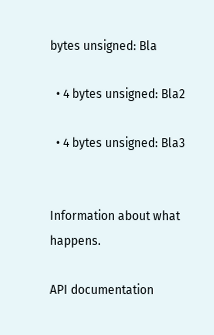bytes unsigned: Bla

  • 4 bytes unsigned: Bla2

  • 4 bytes unsigned: Bla3


Information about what happens.

API documentation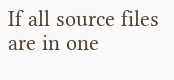If all source files are in one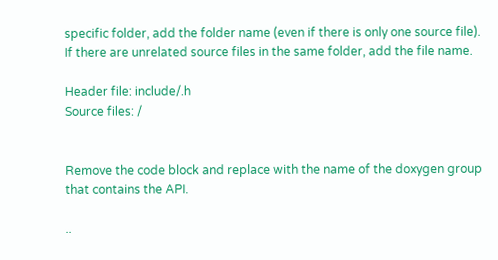specific folder, add the folder name (even if there is only one source file). If there are unrelated source files in the same folder, add the file name.

Header file: include/.h
Source files: /


Remove the code block and replace with the name of the doxygen group that contains the API.

..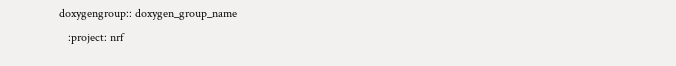doxygengroup:: doxygen_group_name
   :project: nrf